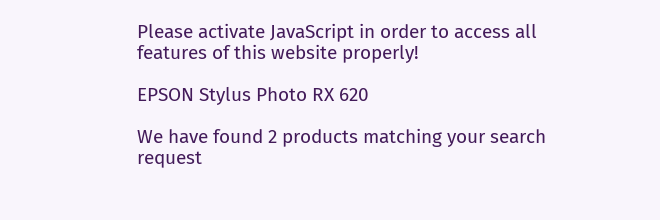Please activate JavaScript in order to access all features of this website properly!

EPSON Stylus Photo RX 620

We have found 2 products matching your search request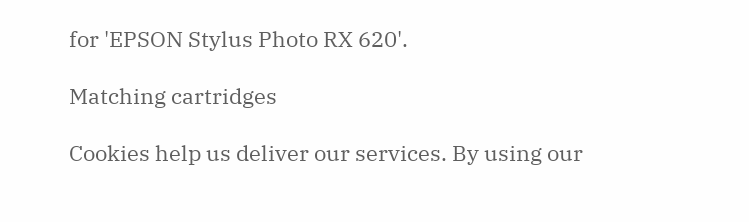for 'EPSON Stylus Photo RX 620'.

Matching cartridges

Cookies help us deliver our services. By using our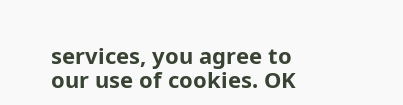services, you agree to our use of cookies. OK